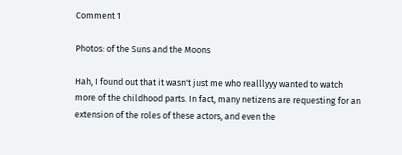Comment 1

Photos: of the Suns and the Moons

Hah, I found out that it wasn't just me who realllyyy wanted to watch more of the childhood parts. In fact, many netizens are requesting for an extension of the roles of these actors, and even the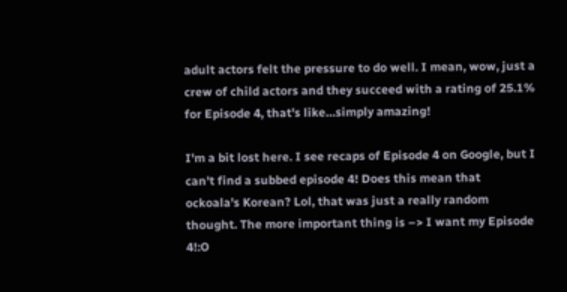adult actors felt the pressure to do well. I mean, wow, just a crew of child actors and they succeed with a rating of 25.1% for Episode 4, that's like…simply amazing!

I'm a bit lost here. I see recaps of Episode 4 on Google, but I can't find a subbed episode 4! Does this mean that ockoala's Korean? Lol, that was just a really random thought. The more important thing is –> I want my Episode 4!:O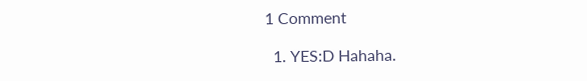1 Comment

  1. YES:D Hahaha.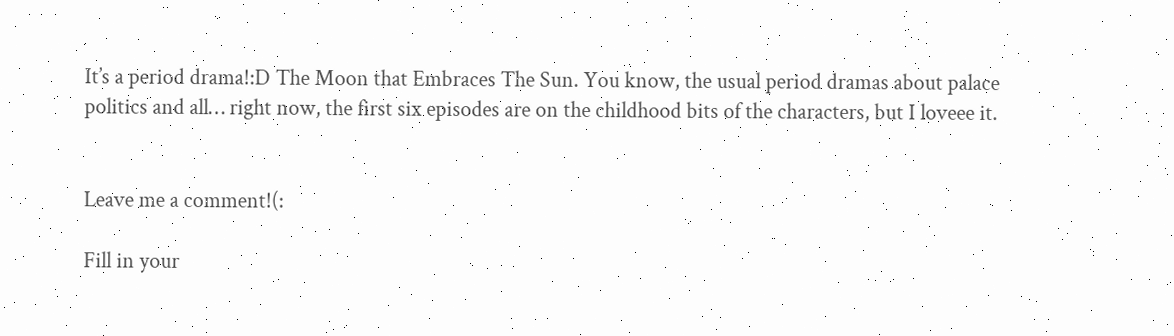It’s a period drama!:D The Moon that Embraces The Sun. You know, the usual period dramas about palace politics and all… right now, the first six episodes are on the childhood bits of the characters, but I loveee it.


Leave me a comment!(:

Fill in your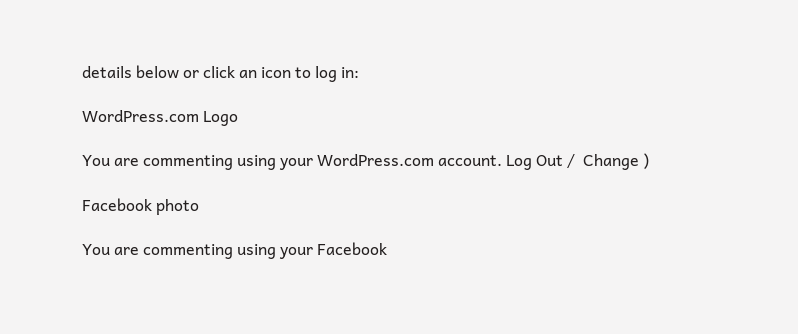details below or click an icon to log in:

WordPress.com Logo

You are commenting using your WordPress.com account. Log Out /  Change )

Facebook photo

You are commenting using your Facebook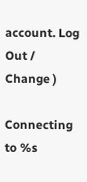account. Log Out /  Change )

Connecting to %s